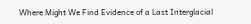Where Might We Find Evidence of a Last Interglacial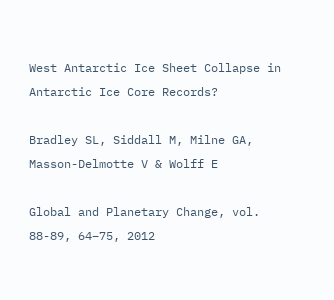West Antarctic Ice Sheet Collapse in Antarctic Ice Core Records?

Bradley SL, Siddall M, Milne GA, Masson-Delmotte V & Wolff E

Global and Planetary Change, vol. 88-89, 64–75, 2012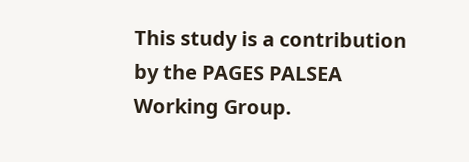This study is a contribution by the PAGES PALSEA Working Group.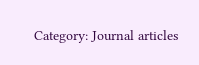Category: Journal articles